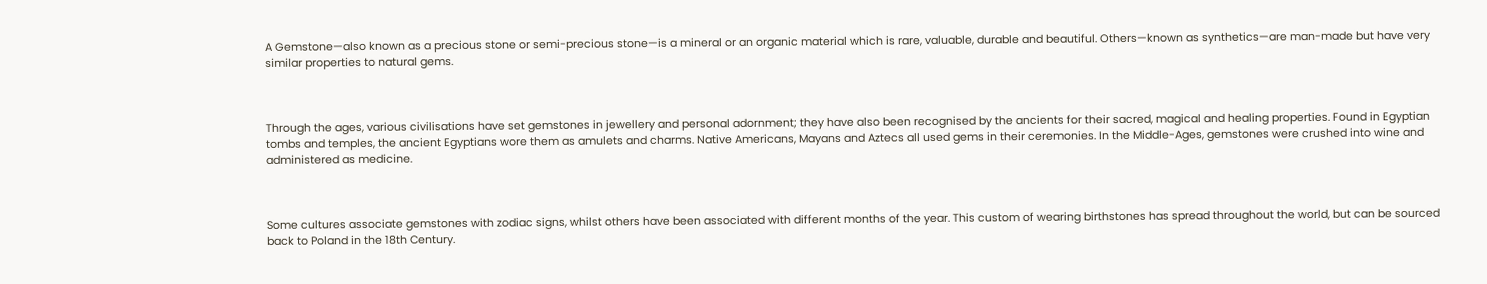A Gemstone—also known as a precious stone or semi-precious stone—is a mineral or an organic material which is rare, valuable, durable and beautiful. Others—known as synthetics—are man-made but have very similar properties to natural gems.



Through the ages, various civilisations have set gemstones in jewellery and personal adornment; they have also been recognised by the ancients for their sacred, magical and healing properties. Found in Egyptian tombs and temples, the ancient Egyptians wore them as amulets and charms. Native Americans, Mayans and Aztecs all used gems in their ceremonies. In the Middle-Ages, gemstones were crushed into wine and administered as medicine.



Some cultures associate gemstones with zodiac signs, whilst others have been associated with different months of the year. This custom of wearing birthstones has spread throughout the world, but can be sourced back to Poland in the 18th Century.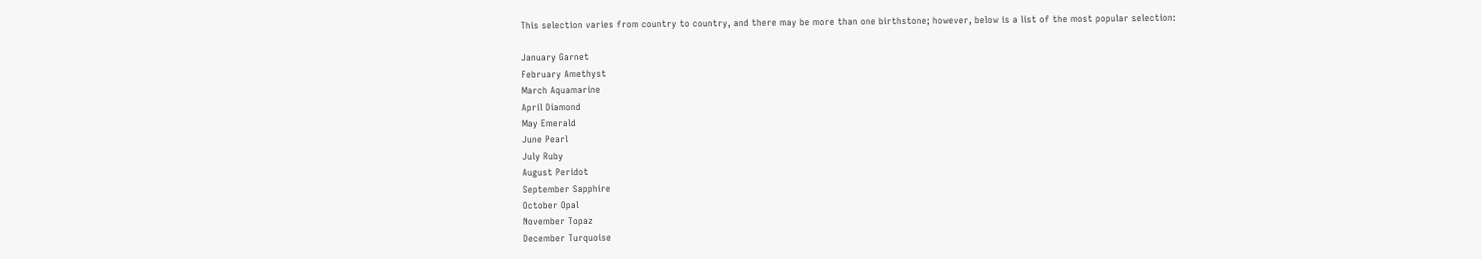This selection varies from country to country, and there may be more than one birthstone; however, below is a list of the most popular selection:

January Garnet
February Amethyst
March Aquamarine
April Diamond
May Emerald
June Pearl
July Ruby
August Peridot
September Sapphire
October Opal
November Topaz
December Turquoise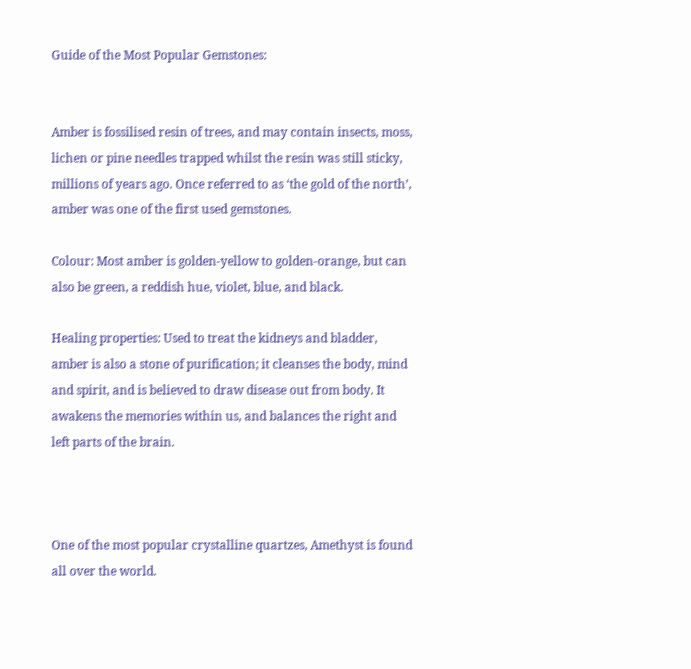Guide of the Most Popular Gemstones:


Amber is fossilised resin of trees, and may contain insects, moss, lichen or pine needles trapped whilst the resin was still sticky, millions of years ago. Once referred to as ‘the gold of the north’, amber was one of the first used gemstones.

Colour: Most amber is golden-yellow to golden-orange, but can also be green, a reddish hue, violet, blue, and black.

Healing properties: Used to treat the kidneys and bladder, amber is also a stone of purification; it cleanses the body, mind and spirit, and is believed to draw disease out from body. It awakens the memories within us, and balances the right and left parts of the brain.



One of the most popular crystalline quartzes, Amethyst is found all over the world.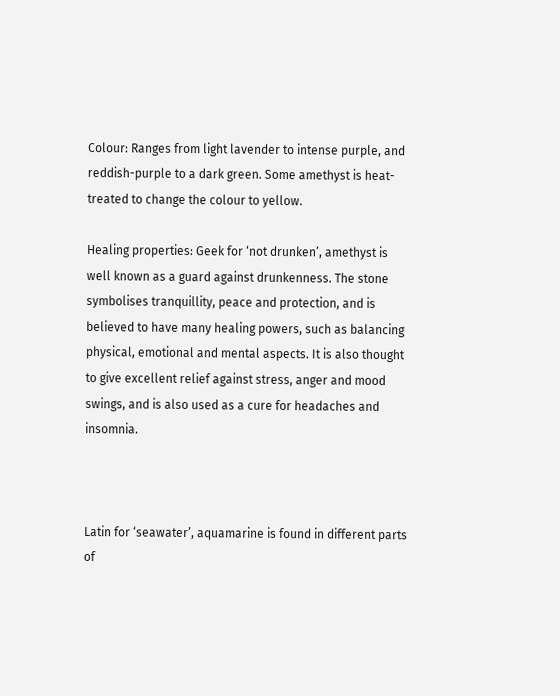Colour: Ranges from light lavender to intense purple, and reddish-purple to a dark green. Some amethyst is heat-treated to change the colour to yellow.

Healing properties: Geek for ‘not drunken’, amethyst is well known as a guard against drunkenness. The stone symbolises tranquillity, peace and protection, and is believed to have many healing powers, such as balancing physical, emotional and mental aspects. It is also thought to give excellent relief against stress, anger and mood swings, and is also used as a cure for headaches and insomnia.



Latin for ‘seawater’, aquamarine is found in different parts of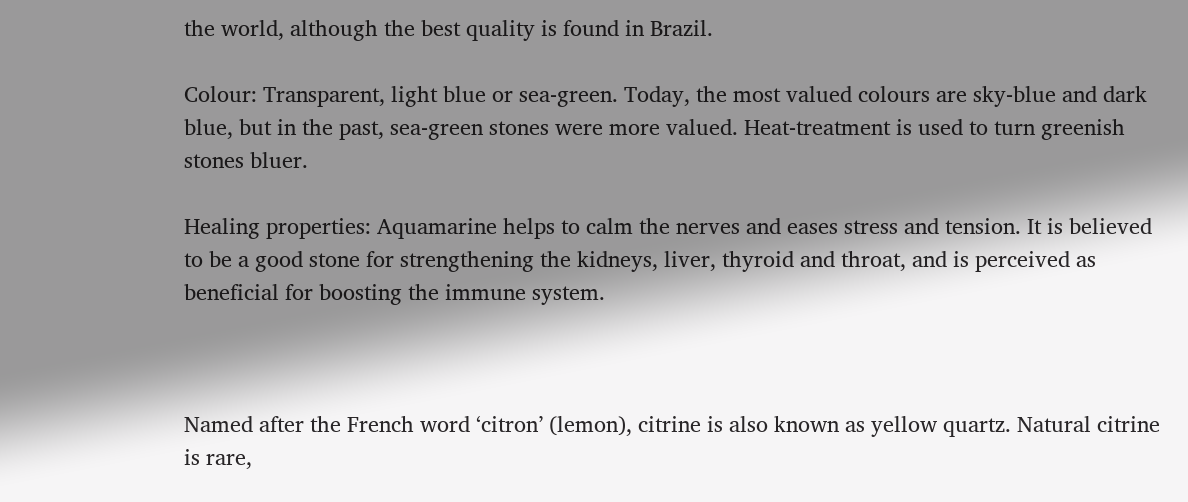the world, although the best quality is found in Brazil.

Colour: Transparent, light blue or sea-green. Today, the most valued colours are sky-blue and dark blue, but in the past, sea-green stones were more valued. Heat-treatment is used to turn greenish stones bluer.

Healing properties: Aquamarine helps to calm the nerves and eases stress and tension. It is believed to be a good stone for strengthening the kidneys, liver, thyroid and throat, and is perceived as beneficial for boosting the immune system.



Named after the French word ‘citron’ (lemon), citrine is also known as yellow quartz. Natural citrine is rare,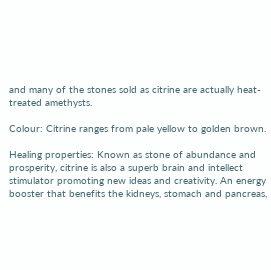and many of the stones sold as citrine are actually heat-treated amethysts.

Colour: Citrine ranges from pale yellow to golden brown.

Healing properties: Known as stone of abundance and prosperity, citrine is also a superb brain and intellect stimulator promoting new ideas and creativity. An energy booster that benefits the kidneys, stomach and pancreas,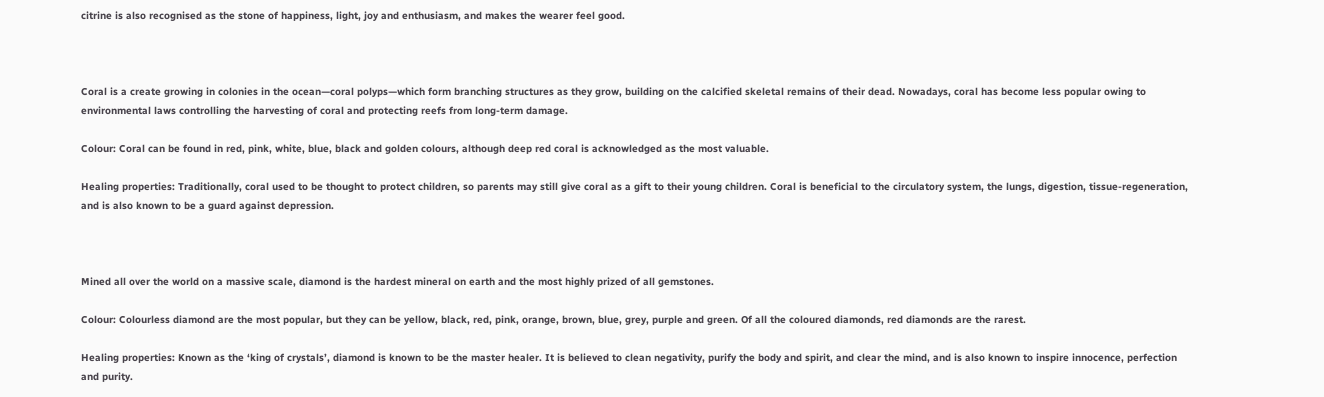citrine is also recognised as the stone of happiness, light, joy and enthusiasm, and makes the wearer feel good.



Coral is a create growing in colonies in the ocean—coral polyps—which form branching structures as they grow, building on the calcified skeletal remains of their dead. Nowadays, coral has become less popular owing to environmental laws controlling the harvesting of coral and protecting reefs from long-term damage.

Colour: Coral can be found in red, pink, white, blue, black and golden colours, although deep red coral is acknowledged as the most valuable.

Healing properties: Traditionally, coral used to be thought to protect children, so parents may still give coral as a gift to their young children. Coral is beneficial to the circulatory system, the lungs, digestion, tissue-regeneration, and is also known to be a guard against depression.



Mined all over the world on a massive scale, diamond is the hardest mineral on earth and the most highly prized of all gemstones.

Colour: Colourless diamond are the most popular, but they can be yellow, black, red, pink, orange, brown, blue, grey, purple and green. Of all the coloured diamonds, red diamonds are the rarest.

Healing properties: Known as the ‘king of crystals’, diamond is known to be the master healer. It is believed to clean negativity, purify the body and spirit, and clear the mind, and is also known to inspire innocence, perfection and purity.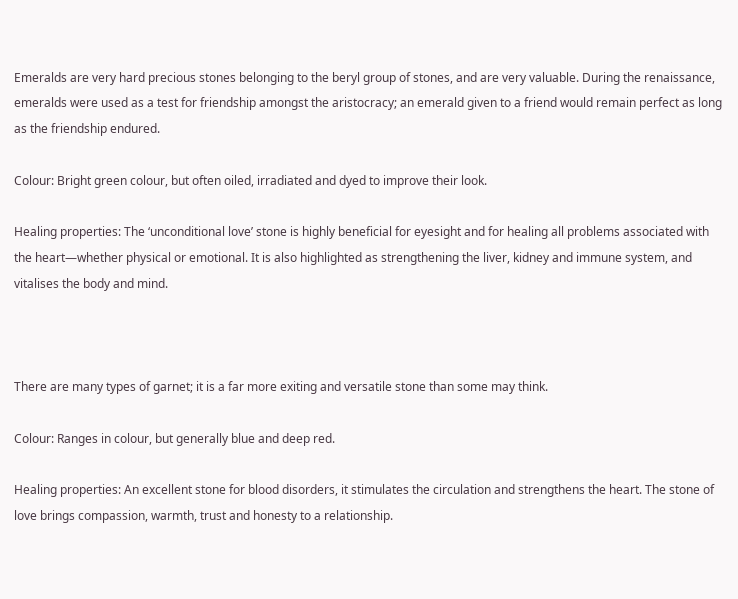Emeralds are very hard precious stones belonging to the beryl group of stones, and are very valuable. During the renaissance, emeralds were used as a test for friendship amongst the aristocracy; an emerald given to a friend would remain perfect as long as the friendship endured.

Colour: Bright green colour, but often oiled, irradiated and dyed to improve their look.

Healing properties: The ‘unconditional love’ stone is highly beneficial for eyesight and for healing all problems associated with the heart—whether physical or emotional. It is also highlighted as strengthening the liver, kidney and immune system, and vitalises the body and mind.



There are many types of garnet; it is a far more exiting and versatile stone than some may think.

Colour: Ranges in colour, but generally blue and deep red.

Healing properties: An excellent stone for blood disorders, it stimulates the circulation and strengthens the heart. The stone of love brings compassion, warmth, trust and honesty to a relationship.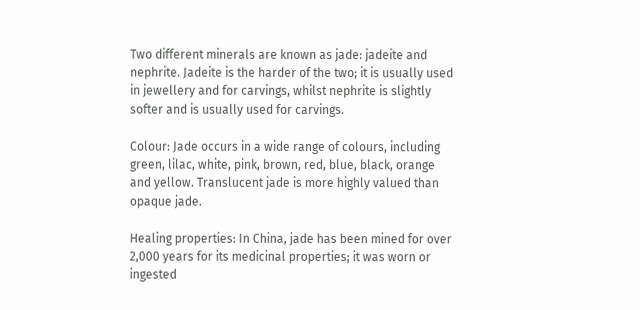Two different minerals are known as jade: jadeite and nephrite. Jadeite is the harder of the two; it is usually used in jewellery and for carvings, whilst nephrite is slightly softer and is usually used for carvings.

Colour: Jade occurs in a wide range of colours, including green, lilac, white, pink, brown, red, blue, black, orange and yellow. Translucent jade is more highly valued than opaque jade.

Healing properties: In China, jade has been mined for over 2,000 years for its medicinal properties; it was worn or ingested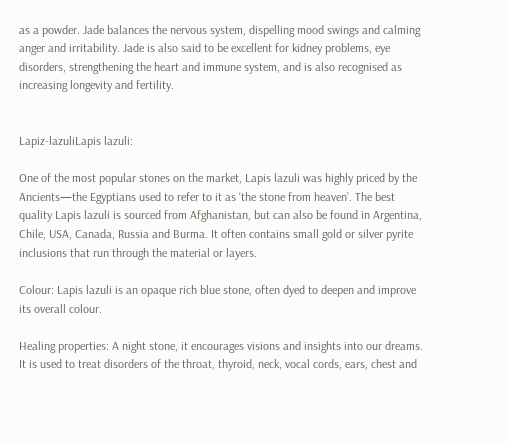as a powder. Jade balances the nervous system, dispelling mood swings and calming anger and irritability. Jade is also said to be excellent for kidney problems, eye disorders, strengthening the heart and immune system, and is also recognised as increasing longevity and fertility.


Lapiz-lazuliLapis lazuli:

One of the most popular stones on the market, Lapis lazuli was highly priced by the Ancients—the Egyptians used to refer to it as ‘the stone from heaven’. The best quality Lapis lazuli is sourced from Afghanistan, but can also be found in Argentina, Chile, USA, Canada, Russia and Burma. It often contains small gold or silver pyrite inclusions that run through the material or layers.

Colour: Lapis lazuli is an opaque rich blue stone, often dyed to deepen and improve its overall colour.

Healing properties: A night stone, it encourages visions and insights into our dreams. It is used to treat disorders of the throat, thyroid, neck, vocal cords, ears, chest and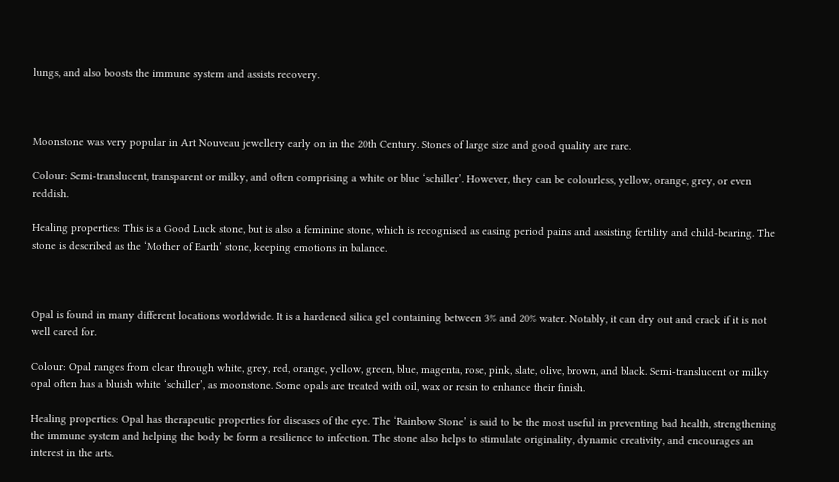lungs, and also boosts the immune system and assists recovery.



Moonstone was very popular in Art Nouveau jewellery early on in the 20th Century. Stones of large size and good quality are rare.

Colour: Semi-translucent, transparent or milky, and often comprising a white or blue ‘schiller’. However, they can be colourless, yellow, orange, grey, or even reddish.

Healing properties: This is a Good Luck stone, but is also a feminine stone, which is recognised as easing period pains and assisting fertility and child-bearing. The stone is described as the ‘Mother of Earth’ stone, keeping emotions in balance.



Opal is found in many different locations worldwide. It is a hardened silica gel containing between 3% and 20% water. Notably, it can dry out and crack if it is not well cared for.

Colour: Opal ranges from clear through white, grey, red, orange, yellow, green, blue, magenta, rose, pink, slate, olive, brown, and black. Semi-translucent or milky opal often has a bluish white ‘schiller’, as moonstone. Some opals are treated with oil, wax or resin to enhance their finish.

Healing properties: Opal has therapeutic properties for diseases of the eye. The ‘Rainbow Stone’ is said to be the most useful in preventing bad health, strengthening the immune system and helping the body be form a resilience to infection. The stone also helps to stimulate originality, dynamic creativity, and encourages an interest in the arts.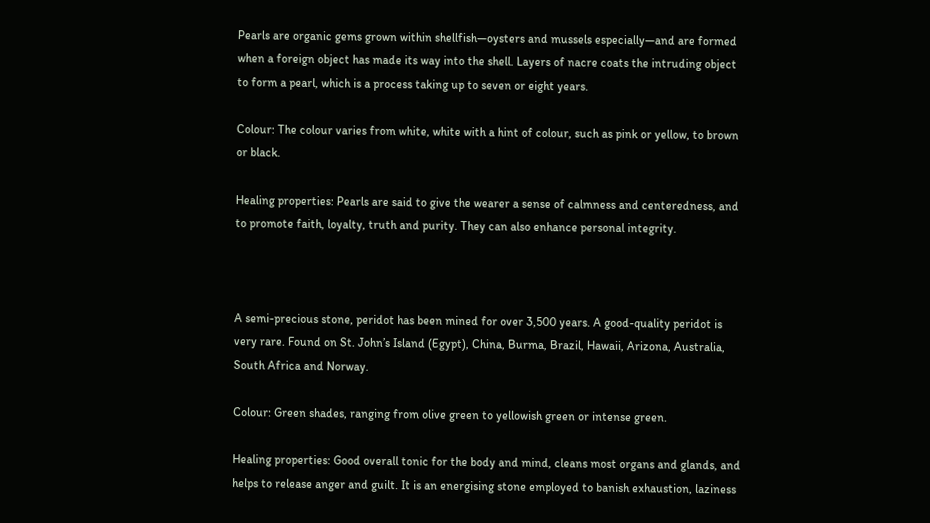Pearls are organic gems grown within shellfish—oysters and mussels especially—and are formed when a foreign object has made its way into the shell. Layers of nacre coats the intruding object to form a pearl, which is a process taking up to seven or eight years.

Colour: The colour varies from white, white with a hint of colour, such as pink or yellow, to brown or black.

Healing properties: Pearls are said to give the wearer a sense of calmness and centeredness, and to promote faith, loyalty, truth and purity. They can also enhance personal integrity.



A semi-precious stone, peridot has been mined for over 3,500 years. A good-quality peridot is very rare. Found on St. John’s Island (Egypt), China, Burma, Brazil, Hawaii, Arizona, Australia, South Africa and Norway.

Colour: Green shades, ranging from olive green to yellowish green or intense green.

Healing properties: Good overall tonic for the body and mind, cleans most organs and glands, and helps to release anger and guilt. It is an energising stone employed to banish exhaustion, laziness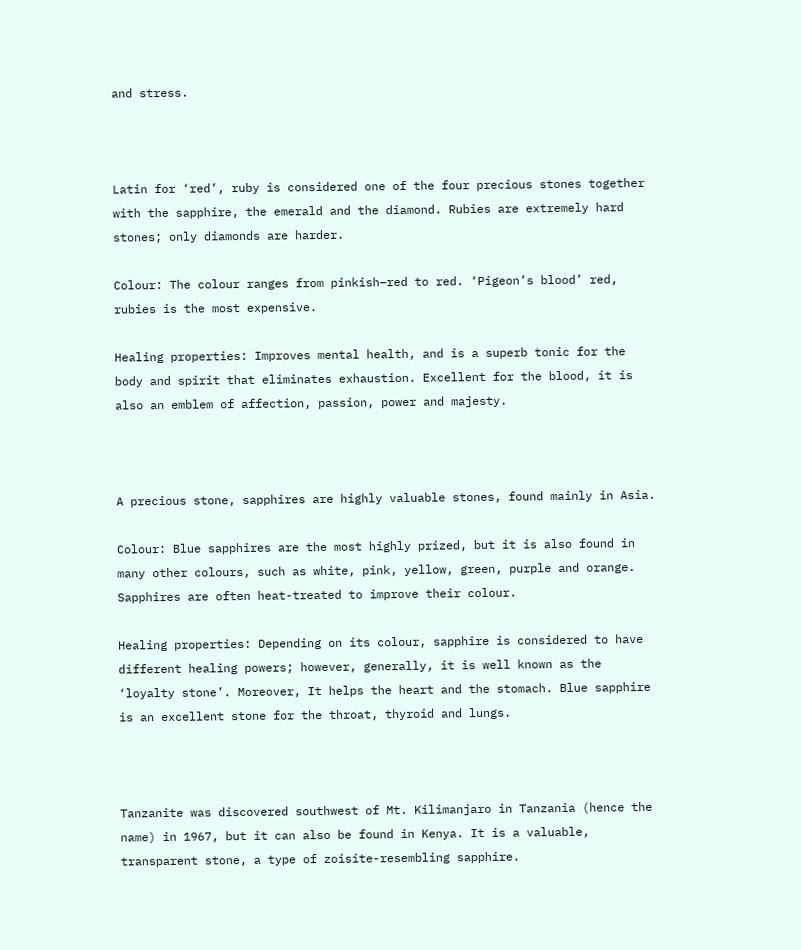and stress.



Latin for ‘red’, ruby is considered one of the four precious stones together with the sapphire, the emerald and the diamond. Rubies are extremely hard stones; only diamonds are harder.

Colour: The colour ranges from pinkish–red to red. ‘Pigeon’s blood’ red, rubies is the most expensive.

Healing properties: Improves mental health, and is a superb tonic for the body and spirit that eliminates exhaustion. Excellent for the blood, it is also an emblem of affection, passion, power and majesty.



A precious stone, sapphires are highly valuable stones, found mainly in Asia.

Colour: Blue sapphires are the most highly prized, but it is also found in many other colours, such as white, pink, yellow, green, purple and orange. Sapphires are often heat-treated to improve their colour.

Healing properties: Depending on its colour, sapphire is considered to have different healing powers; however, generally, it is well known as the ‘loyalty stone’. Moreover, It helps the heart and the stomach. Blue sapphire is an excellent stone for the throat, thyroid and lungs.



Tanzanite was discovered southwest of Mt. Kilimanjaro in Tanzania (hence the name) in 1967, but it can also be found in Kenya. It is a valuable, transparent stone, a type of zoisite-resembling sapphire.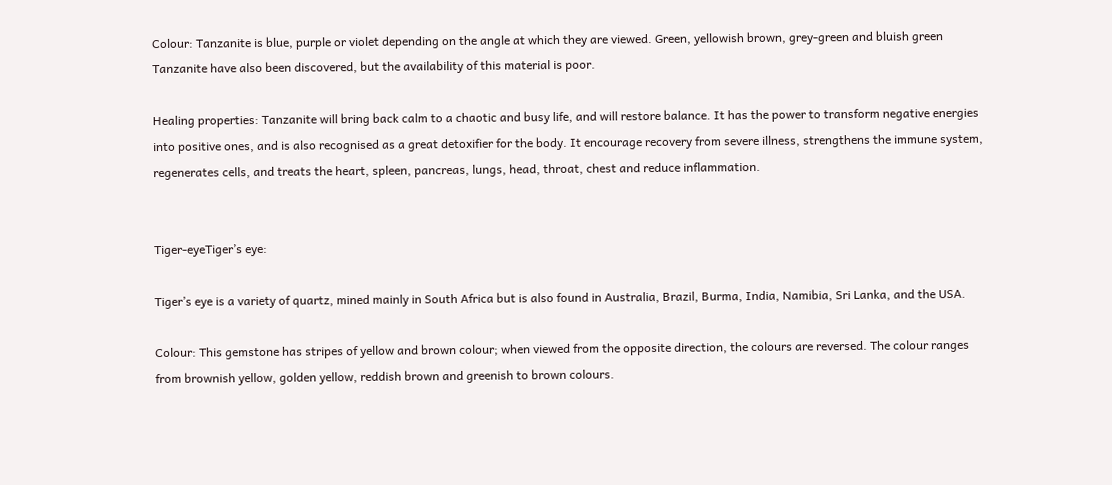Colour: Tanzanite is blue, purple or violet depending on the angle at which they are viewed. Green, yellowish brown, grey-green and bluish green Tanzanite have also been discovered, but the availability of this material is poor.

Healing properties: Tanzanite will bring back calm to a chaotic and busy life, and will restore balance. It has the power to transform negative energies into positive ones, and is also recognised as a great detoxifier for the body. It encourage recovery from severe illness, strengthens the immune system, regenerates cells, and treats the heart, spleen, pancreas, lungs, head, throat, chest and reduce inflammation.


Tiger-eyeTiger’s eye:

Tiger’s eye is a variety of quartz, mined mainly in South Africa but is also found in Australia, Brazil, Burma, India, Namibia, Sri Lanka, and the USA.

Colour: This gemstone has stripes of yellow and brown colour; when viewed from the opposite direction, the colours are reversed. The colour ranges from brownish yellow, golden yellow, reddish brown and greenish to brown colours.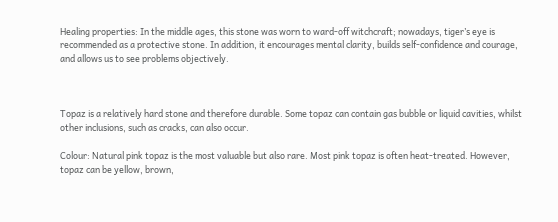Healing properties: In the middle ages, this stone was worn to ward-off witchcraft; nowadays, tiger’s eye is recommended as a protective stone. In addition, it encourages mental clarity, builds self-confidence and courage, and allows us to see problems objectively.



Topaz is a relatively hard stone and therefore durable. Some topaz can contain gas bubble or liquid cavities, whilst other inclusions, such as cracks, can also occur.

Colour: Natural pink topaz is the most valuable but also rare. Most pink topaz is often heat-treated. However, topaz can be yellow, brown,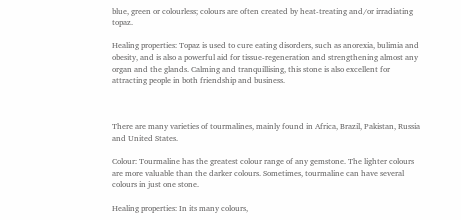blue, green or colourless; colours are often created by heat-treating and/or irradiating topaz.

Healing properties: Topaz is used to cure eating disorders, such as anorexia, bulimia and obesity, and is also a powerful aid for tissue-regeneration and strengthening almost any organ and the glands. Calming and tranquillising, this stone is also excellent for attracting people in both friendship and business.



There are many varieties of tourmalines, mainly found in Africa, Brazil, Pakistan, Russia and United States.

Colour: Tourmaline has the greatest colour range of any gemstone. The lighter colours are more valuable than the darker colours. Sometimes, tourmaline can have several colours in just one stone.

Healing properties: In its many colours,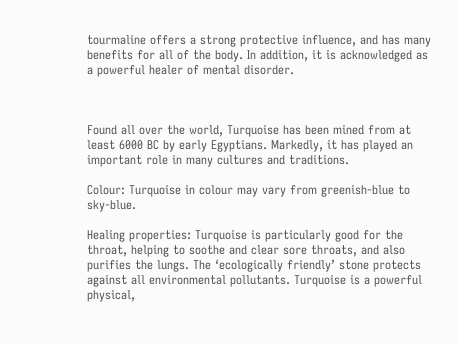tourmaline offers a strong protective influence, and has many benefits for all of the body. In addition, it is acknowledged as a powerful healer of mental disorder.



Found all over the world, Turquoise has been mined from at least 6000 BC by early Egyptians. Markedly, it has played an important role in many cultures and traditions.

Colour: Turquoise in colour may vary from greenish-blue to sky-blue.

Healing properties: Turquoise is particularly good for the throat, helping to soothe and clear sore throats, and also purifies the lungs. The ‘ecologically friendly’ stone protects against all environmental pollutants. Turquoise is a powerful physical,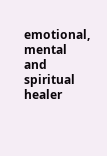emotional, mental and spiritual healer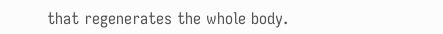that regenerates the whole body.